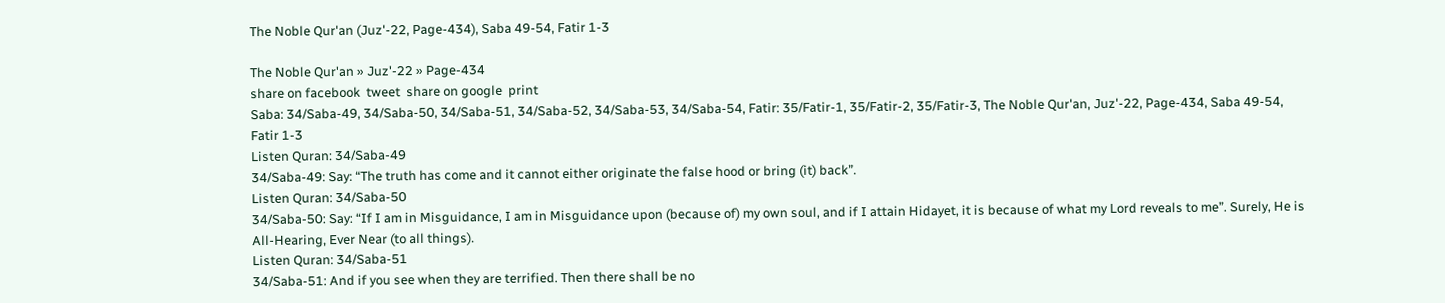The Noble Qur'an (Juz'-22, Page-434), Saba 49-54, Fatir 1-3

The Noble Qur'an » Juz'-22 » Page-434
share on facebook  tweet  share on google  print
Saba: 34/Saba-49, 34/Saba-50, 34/Saba-51, 34/Saba-52, 34/Saba-53, 34/Saba-54, Fatir: 35/Fatir-1, 35/Fatir-2, 35/Fatir-3, The Noble Qur'an, Juz'-22, Page-434, Saba 49-54, Fatir 1-3
Listen Quran: 34/Saba-49
34/Saba-49: Say: “The truth has come and it cannot either originate the false hood or bring (it) back”.
Listen Quran: 34/Saba-50
34/Saba-50: Say: “If I am in Misguidance, I am in Misguidance upon (because of) my own soul, and if I attain Hidayet, it is because of what my Lord reveals to me”. Surely, He is All-Hearing, Ever Near (to all things).
Listen Quran: 34/Saba-51
34/Saba-51: And if you see when they are terrified. Then there shall be no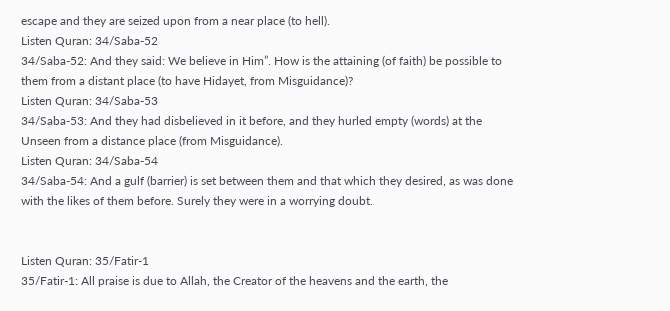escape and they are seized upon from a near place (to hell).
Listen Quran: 34/Saba-52
34/Saba-52: And they said: We believe in Him”. How is the attaining (of faith) be possible to them from a distant place (to have Hidayet, from Misguidance)?
Listen Quran: 34/Saba-53
34/Saba-53: And they had disbelieved in it before, and they hurled empty (words) at the Unseen from a distance place (from Misguidance).
Listen Quran: 34/Saba-54
34/Saba-54: And a gulf (barrier) is set between them and that which they desired, as was done with the likes of them before. Surely they were in a worrying doubt.


Listen Quran: 35/Fatir-1
35/Fatir-1: All praise is due to Allah, the Creator of the heavens and the earth, the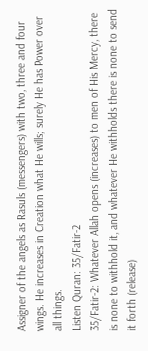Assigner of the angels as Rasuls (messengers) with two, three and four wings. He increases in Creation what He wills; surely He has Power over all things.
Listen Quran: 35/Fatir-2
35/Fatir-2: Whatever Allah opens (increases) to men of His Mercy, there is none to withhold it, and whatever He withholds there is none to send it forth (release)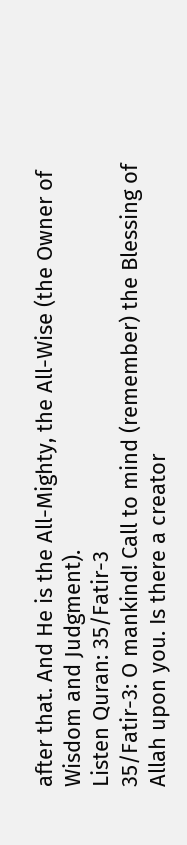after that. And He is the All-Mighty, the All-Wise (the Owner of Wisdom and Judgment).
Listen Quran: 35/Fatir-3
35/Fatir-3: O mankind! Call to mind (remember) the Blessing of Allah upon you. Is there a creator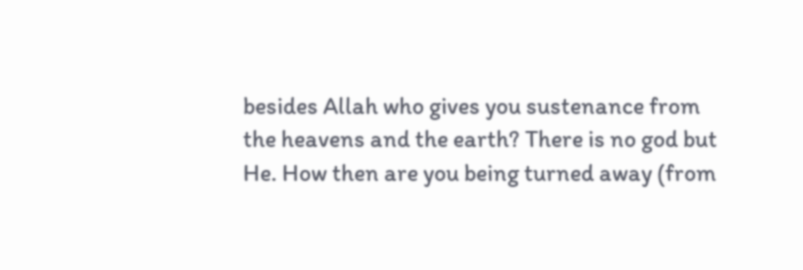besides Allah who gives you sustenance from the heavens and the earth? There is no god but He. How then are you being turned away (from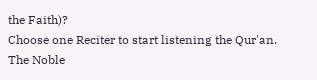the Faith)?
Choose one Reciter to start listening the Qur'an.
The Noble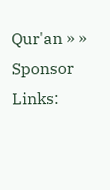Qur'an » »
Sponsor Links: